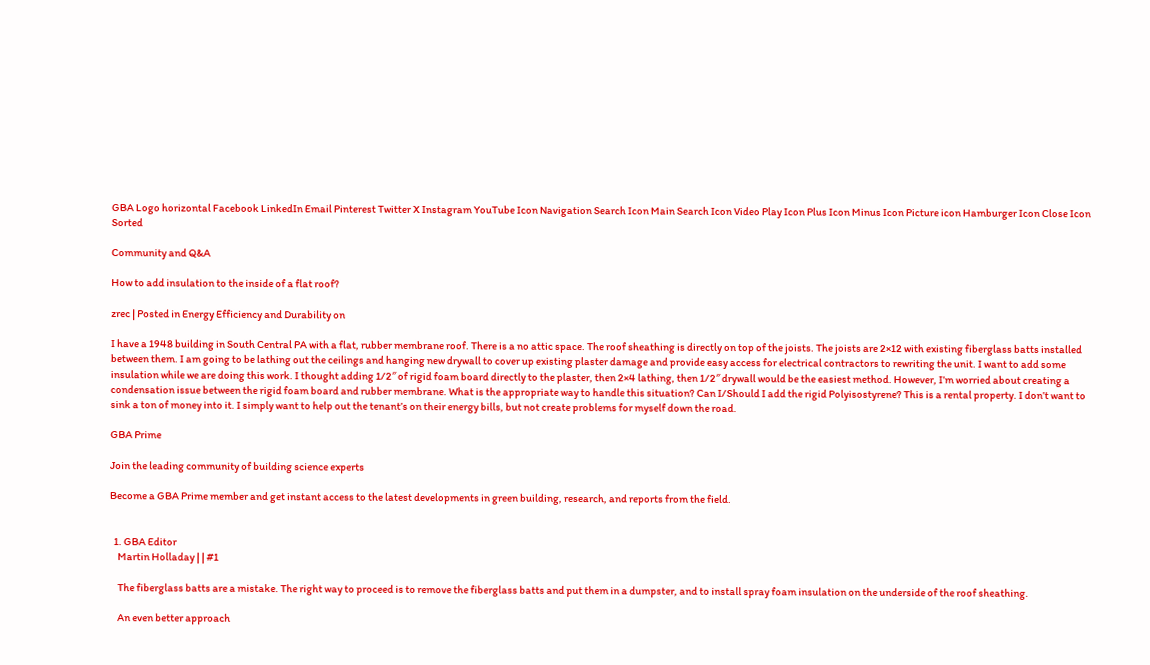GBA Logo horizontal Facebook LinkedIn Email Pinterest Twitter X Instagram YouTube Icon Navigation Search Icon Main Search Icon Video Play Icon Plus Icon Minus Icon Picture icon Hamburger Icon Close Icon Sorted

Community and Q&A

How to add insulation to the inside of a flat roof?

zrec | Posted in Energy Efficiency and Durability on

I have a 1948 building in South Central PA with a flat, rubber membrane roof. There is a no attic space. The roof sheathing is directly on top of the joists. The joists are 2×12 with existing fiberglass batts installed between them. I am going to be lathing out the ceilings and hanging new drywall to cover up existing plaster damage and provide easy access for electrical contractors to rewriting the unit. I want to add some insulation while we are doing this work. I thought adding 1/2″ of rigid foam board directly to the plaster, then 2×4 lathing, then 1/2″ drywall would be the easiest method. However, I’m worried about creating a condensation issue between the rigid foam board and rubber membrane. What is the appropriate way to handle this situation? Can I/Should I add the rigid Polyisostyrene? This is a rental property. I don’t want to sink a ton of money into it. I simply want to help out the tenant’s on their energy bills, but not create problems for myself down the road.

GBA Prime

Join the leading community of building science experts

Become a GBA Prime member and get instant access to the latest developments in green building, research, and reports from the field.


  1. GBA Editor
    Martin Holladay | | #1

    The fiberglass batts are a mistake. The right way to proceed is to remove the fiberglass batts and put them in a dumpster, and to install spray foam insulation on the underside of the roof sheathing.

    An even better approach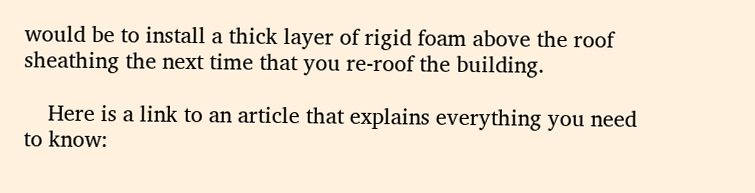would be to install a thick layer of rigid foam above the roof sheathing the next time that you re-roof the building.

    Here is a link to an article that explains everything you need to know: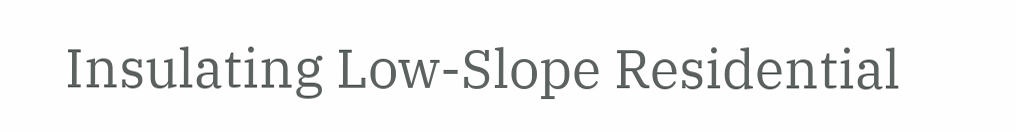Insulating Low-Slope Residential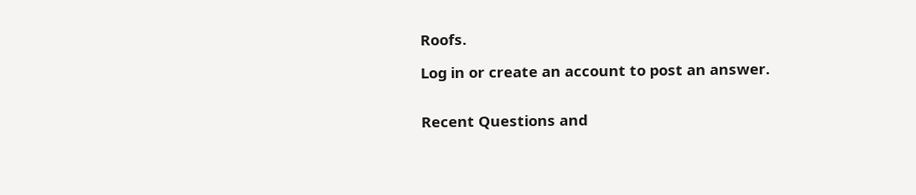Roofs.

Log in or create an account to post an answer.


Recent Questions and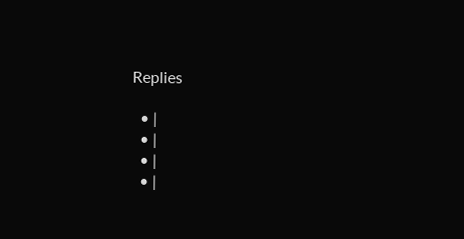Replies

  • |
  • |
  • |
  • |